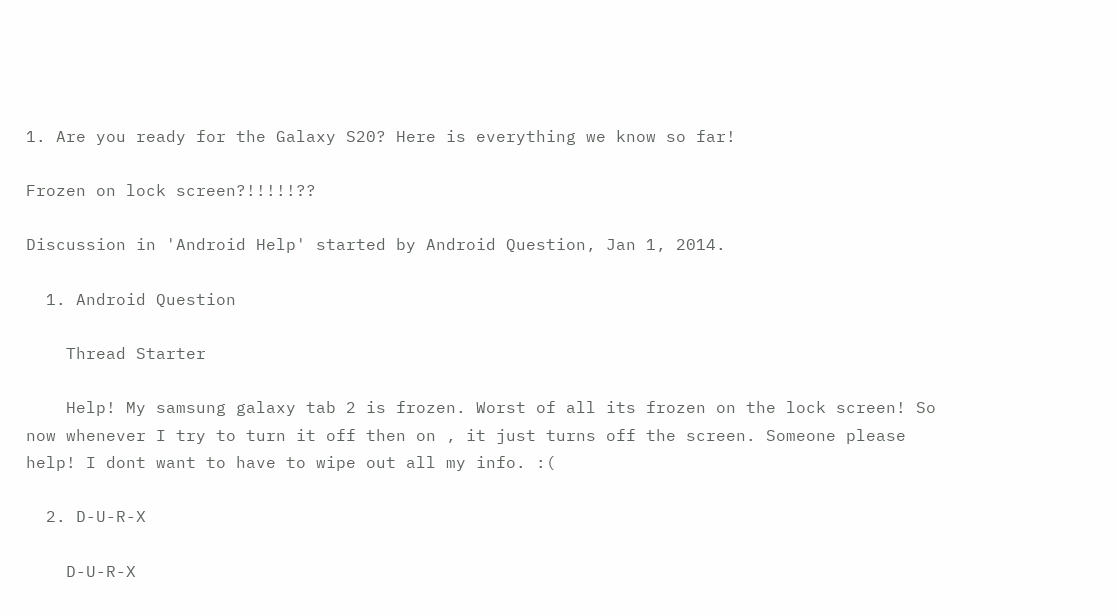1. Are you ready for the Galaxy S20? Here is everything we know so far!

Frozen on lock screen?!!!!!??

Discussion in 'Android Help' started by Android Question, Jan 1, 2014.

  1. Android Question

    Thread Starter

    Help! My samsung galaxy tab 2 is frozen. Worst of all its frozen on the lock screen! So now whenever I try to turn it off then on , it just turns off the screen. Someone please help! I dont want to have to wipe out all my info. :(

  2. D-U-R-X

    D-U-R-X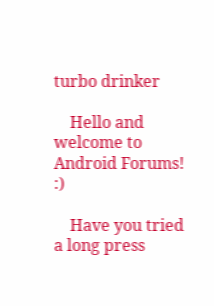turbo drinker

    Hello and welcome to Android Forums! :)

    Have you tried a long press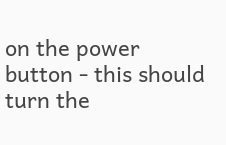on the power button - this should turn the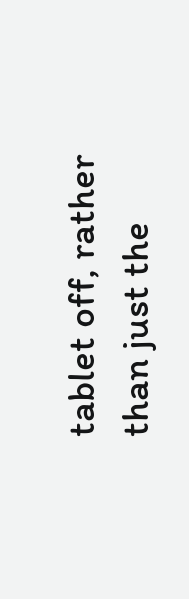tablet off, rather than just the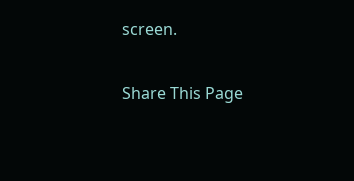screen.

Share This Page